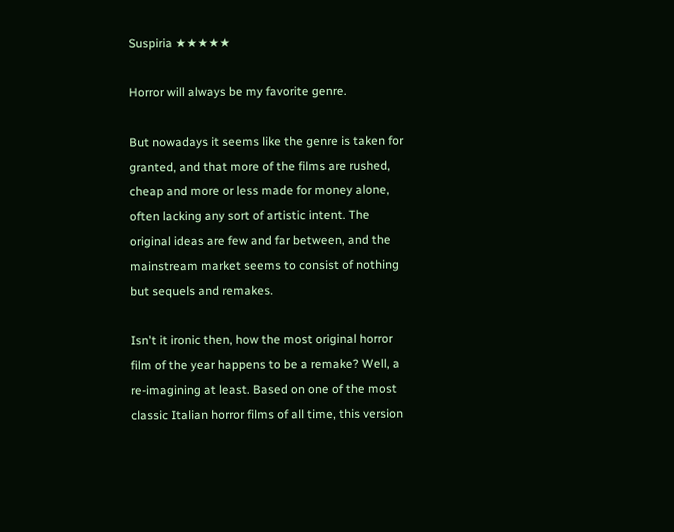Suspiria ★★★★★

Horror will always be my favorite genre.

But nowadays it seems like the genre is taken for granted, and that more of the films are rushed, cheap and more or less made for money alone, often lacking any sort of artistic intent. The original ideas are few and far between, and the mainstream market seems to consist of nothing but sequels and remakes.

Isn't it ironic then, how the most original horror film of the year happens to be a remake? Well, a re-imagining at least. Based on one of the most classic Italian horror films of all time, this version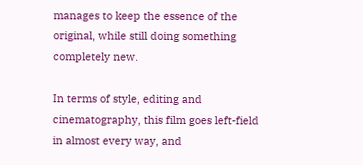manages to keep the essence of the original, while still doing something completely new.

In terms of style, editing and cinematography, this film goes left-field in almost every way, and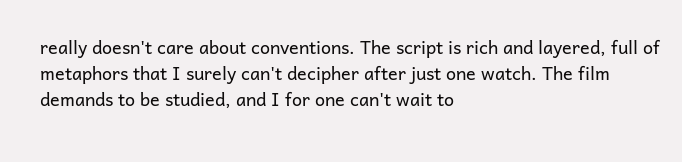really doesn't care about conventions. The script is rich and layered, full of metaphors that I surely can't decipher after just one watch. The film demands to be studied, and I for one can't wait to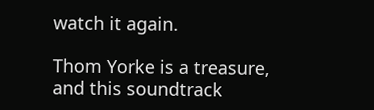watch it again.

Thom Yorke is a treasure, and this soundtrack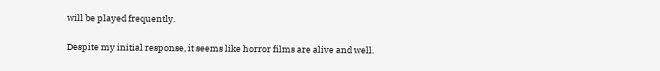will be played frequently.

Despite my initial response, it seems like horror films are alive and well.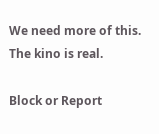We need more of this. The kino is real.

Block or Report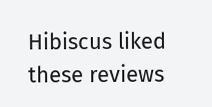Hibiscus liked these reviews